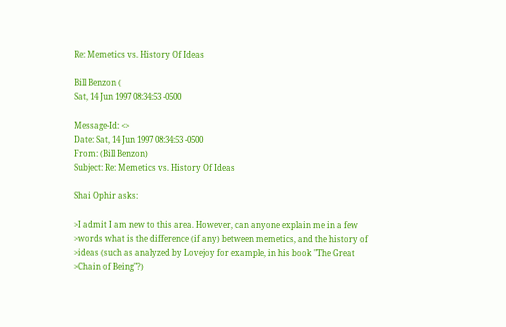Re: Memetics vs. History Of Ideas

Bill Benzon (
Sat, 14 Jun 1997 08:34:53 -0500

Message-Id: <>
Date: Sat, 14 Jun 1997 08:34:53 -0500
From: (Bill Benzon)
Subject: Re: Memetics vs. History Of Ideas

Shai Ophir asks:

>I admit I am new to this area. However, can anyone explain me in a few
>words what is the difference (if any) between memetics, and the history of
>ideas (such as analyzed by Lovejoy for example, in his book "The Great
>Chain of Being"?)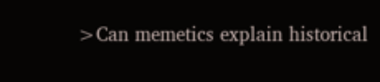>Can memetics explain historical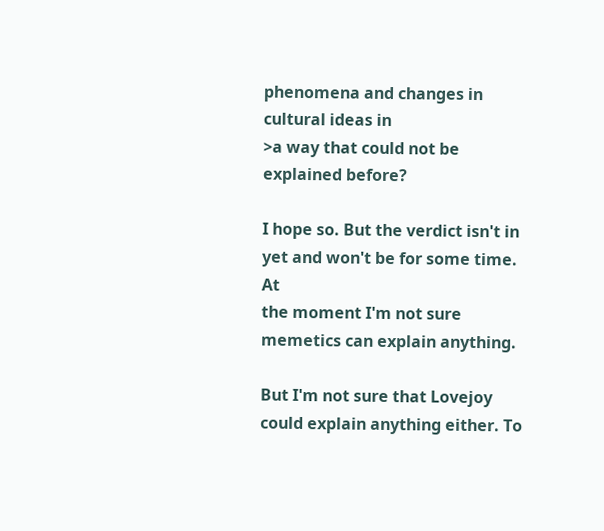phenomena and changes in cultural ideas in
>a way that could not be explained before?

I hope so. But the verdict isn't in yet and won't be for some time. At
the moment I'm not sure memetics can explain anything.

But I'm not sure that Lovejoy could explain anything either. To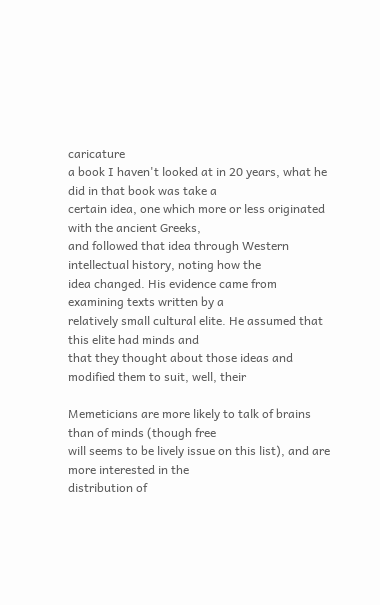caricature
a book I haven't looked at in 20 years, what he did in that book was take a
certain idea, one which more or less originated with the ancient Greeks,
and followed that idea through Western intellectual history, noting how the
idea changed. His evidence came from examining texts written by a
relatively small cultural elite. He assumed that this elite had minds and
that they thought about those ideas and modified them to suit, well, their

Memeticians are more likely to talk of brains than of minds (though free
will seems to be lively issue on this list), and are more interested in the
distribution of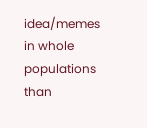idea/memes in whole populations than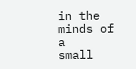in the minds of a
small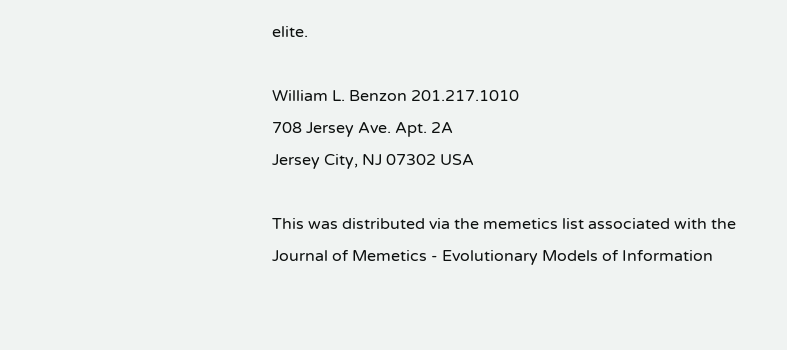elite.

William L. Benzon 201.217.1010
708 Jersey Ave. Apt. 2A
Jersey City, NJ 07302 USA

This was distributed via the memetics list associated with the
Journal of Memetics - Evolutionary Models of Information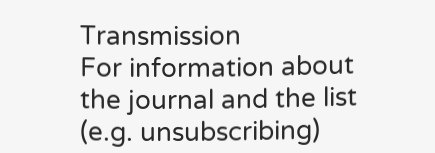Transmission
For information about the journal and the list (e.g. unsubscribing)